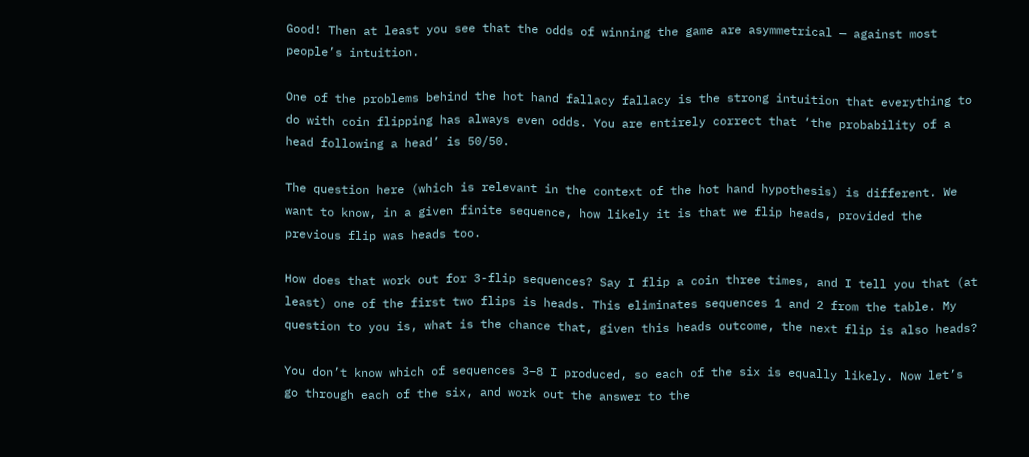Good! Then at least you see that the odds of winning the game are asymmetrical — against most people’s intuition.

One of the problems behind the hot hand fallacy fallacy is the strong intuition that everything to do with coin flipping has always even odds. You are entirely correct that ‘the probability of a head following a head’ is 50/50.

The question here (which is relevant in the context of the hot hand hypothesis) is different. We want to know, in a given finite sequence, how likely it is that we flip heads, provided the previous flip was heads too.

How does that work out for 3-flip sequences? Say I flip a coin three times, and I tell you that (at least) one of the first two flips is heads. This eliminates sequences 1 and 2 from the table. My question to you is, what is the chance that, given this heads outcome, the next flip is also heads?

You don’t know which of sequences 3–8 I produced, so each of the six is equally likely. Now let’s go through each of the six, and work out the answer to the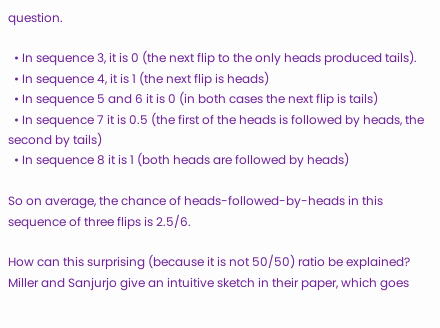question.

  • In sequence 3, it is 0 (the next flip to the only heads produced tails).
  • In sequence 4, it is 1 (the next flip is heads)
  • In sequence 5 and 6 it is 0 (in both cases the next flip is tails)
  • In sequence 7 it is 0.5 (the first of the heads is followed by heads, the second by tails)
  • In sequence 8 it is 1 (both heads are followed by heads)

So on average, the chance of heads-followed-by-heads in this sequence of three flips is 2.5/6.

How can this surprising (because it is not 50/50) ratio be explained? Miller and Sanjurjo give an intuitive sketch in their paper, which goes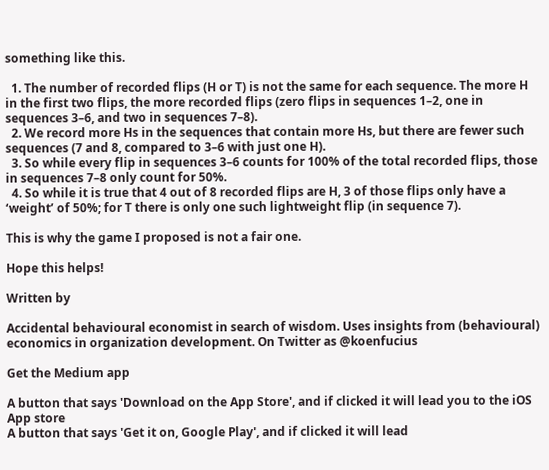something like this.

  1. The number of recorded flips (H or T) is not the same for each sequence. The more H in the first two flips, the more recorded flips (zero flips in sequences 1–2, one in sequences 3–6, and two in sequences 7–8).
  2. We record more Hs in the sequences that contain more Hs, but there are fewer such sequences (7 and 8, compared to 3–6 with just one H).
  3. So while every flip in sequences 3–6 counts for 100% of the total recorded flips, those in sequences 7–8 only count for 50%.
  4. So while it is true that 4 out of 8 recorded flips are H, 3 of those flips only have a ‘weight’ of 50%; for T there is only one such lightweight flip (in sequence 7).

This is why the game I proposed is not a fair one.

Hope this helps!

Written by

Accidental behavioural economist in search of wisdom. Uses insights from (behavioural) economics in organization development. On Twitter as @koenfucius

Get the Medium app

A button that says 'Download on the App Store', and if clicked it will lead you to the iOS App store
A button that says 'Get it on, Google Play', and if clicked it will lead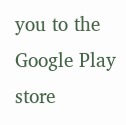you to the Google Play store